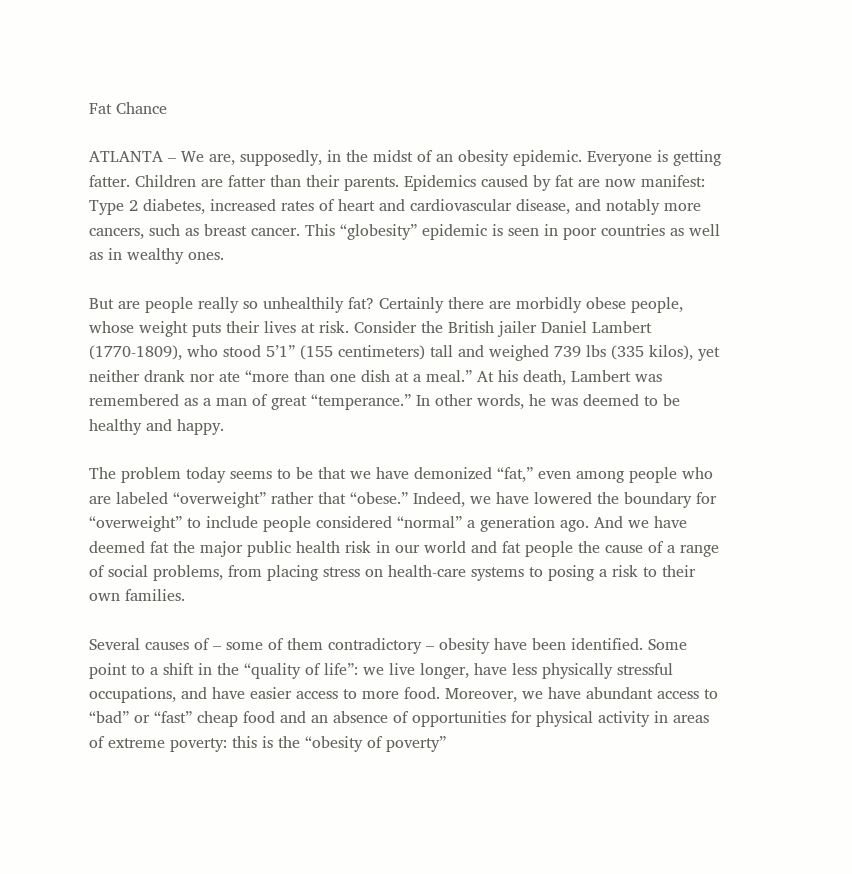Fat Chance

ATLANTA – We are, supposedly, in the midst of an obesity epidemic. Everyone is getting fatter. Children are fatter than their parents. Epidemics caused by fat are now manifest: Type 2 diabetes, increased rates of heart and cardiovascular disease, and notably more cancers, such as breast cancer. This “globesity” epidemic is seen in poor countries as well as in wealthy ones.

But are people really so unhealthily fat? Certainly there are morbidly obese people, whose weight puts their lives at risk. Consider the British jailer Daniel Lambert (1770-1809), who stood 5’1” (155 centimeters) tall and weighed 739 lbs (335 kilos), yet neither drank nor ate “more than one dish at a meal.” At his death, Lambert was remembered as a man of great “temperance.” In other words, he was deemed to be healthy and happy.

The problem today seems to be that we have demonized “fat,” even among people who are labeled “overweight” rather that “obese.” Indeed, we have lowered the boundary for “overweight” to include people considered “normal” a generation ago. And we have deemed fat the major public health risk in our world and fat people the cause of a range of social problems, from placing stress on health-care systems to posing a risk to their own families.

Several causes of – some of them contradictory – obesity have been identified. Some point to a shift in the “quality of life”: we live longer, have less physically stressful occupations, and have easier access to more food. Moreover, we have abundant access to “bad” or “fast” cheap food and an absence of opportunities for physical activity in areas of extreme poverty: this is the “obesity of poverty”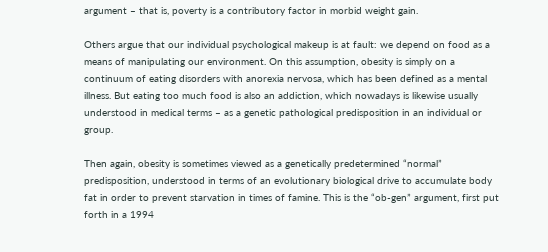argument – that is, poverty is a contributory factor in morbid weight gain.

Others argue that our individual psychological makeup is at fault: we depend on food as a means of manipulating our environment. On this assumption, obesity is simply on a continuum of eating disorders with anorexia nervosa, which has been defined as a mental illness. But eating too much food is also an addiction, which nowadays is likewise usually understood in medical terms – as a genetic pathological predisposition in an individual or group.

Then again, obesity is sometimes viewed as a genetically predetermined “normal” predisposition, understood in terms of an evolutionary biological drive to accumulate body fat in order to prevent starvation in times of famine. This is the “ob-gen” argument, first put forth in a 1994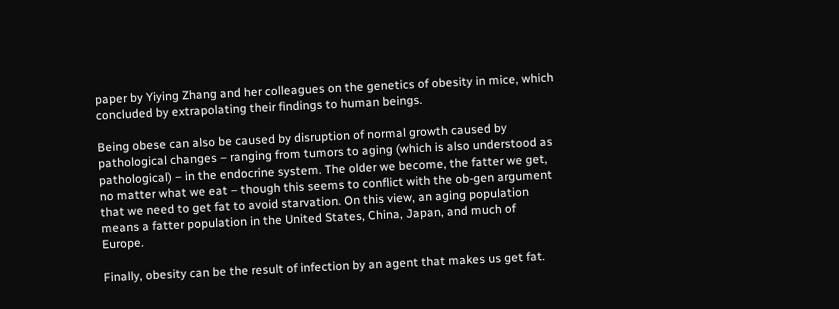paper by Yiying Zhang and her colleagues on the genetics of obesity in mice, which concluded by extrapolating their findings to human beings.

Being obese can also be caused by disruption of normal growth caused by pathological changes – ranging from tumors to aging (which is also understood as pathological) – in the endocrine system. The older we become, the fatter we get, no matter what we eat – though this seems to conflict with the ob-gen argument that we need to get fat to avoid starvation. On this view, an aging population means a fatter population in the United States, China, Japan, and much of Europe.

Finally, obesity can be the result of infection by an agent that makes us get fat.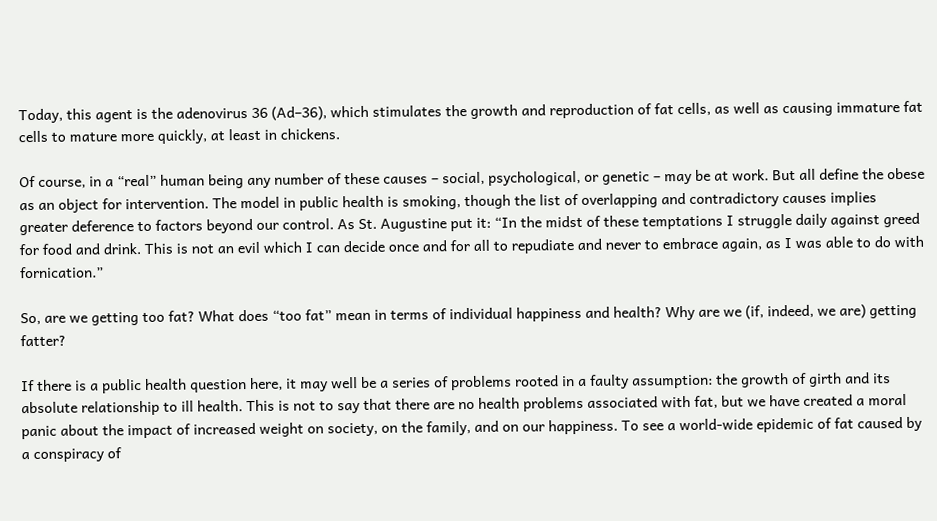Today, this agent is the adenovirus 36 (Ad–36), which stimulates the growth and reproduction of fat cells, as well as causing immature fat cells to mature more quickly, at least in chickens.

Of course, in a “real” human being any number of these causes – social, psychological, or genetic – may be at work. But all define the obese as an object for intervention. The model in public health is smoking, though the list of overlapping and contradictory causes implies greater deference to factors beyond our control. As St. Augustine put it: “In the midst of these temptations I struggle daily against greed for food and drink. This is not an evil which I can decide once and for all to repudiate and never to embrace again, as I was able to do with fornication.”

So, are we getting too fat? What does “too fat” mean in terms of individual happiness and health? Why are we (if, indeed, we are) getting fatter?

If there is a public health question here, it may well be a series of problems rooted in a faulty assumption: the growth of girth and its absolute relationship to ill health. This is not to say that there are no health problems associated with fat, but we have created a moral panic about the impact of increased weight on society, on the family, and on our happiness. To see a world-wide epidemic of fat caused by a conspiracy of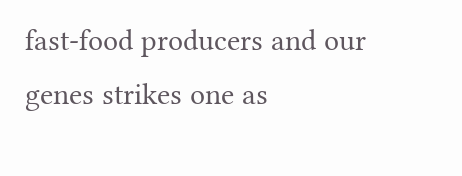fast-food producers and our genes strikes one as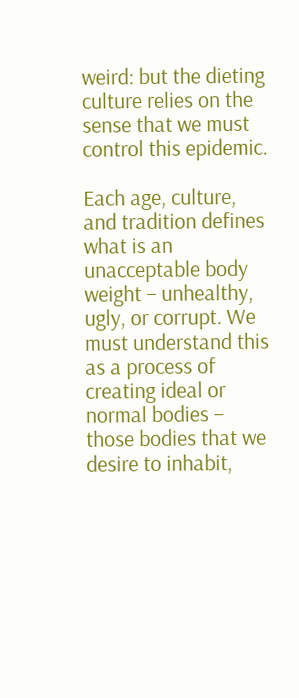weird: but the dieting culture relies on the sense that we must control this epidemic.

Each age, culture, and tradition defines what is an unacceptable body weight – unhealthy, ugly, or corrupt. We must understand this as a process of creating ideal or normal bodies – those bodies that we desire to inhabit,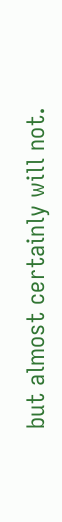but almost certainly will not.